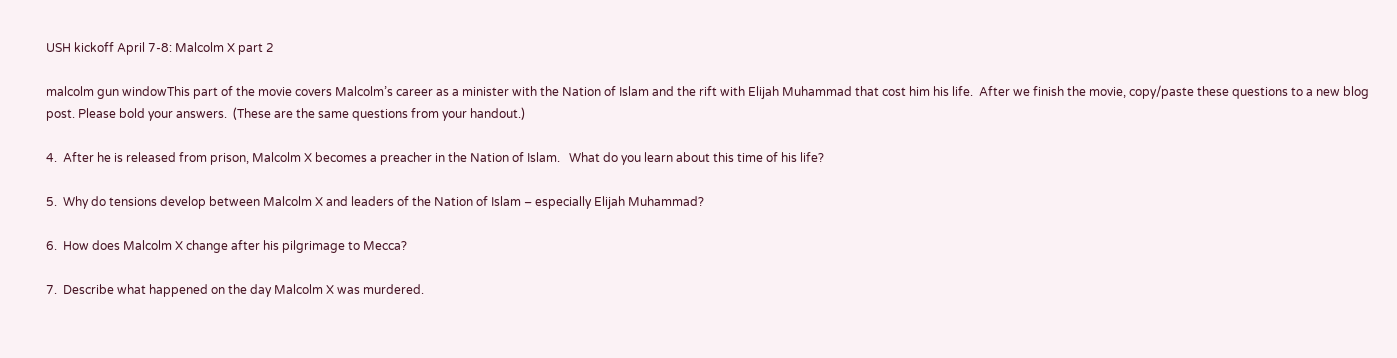USH kickoff April 7-8: Malcolm X part 2

malcolm gun windowThis part of the movie covers Malcolm’s career as a minister with the Nation of Islam and the rift with Elijah Muhammad that cost him his life.  After we finish the movie, copy/paste these questions to a new blog post. Please bold your answers.  (These are the same questions from your handout.)

4.  After he is released from prison, Malcolm X becomes a preacher in the Nation of Islam.   What do you learn about this time of his life?

5.  Why do tensions develop between Malcolm X and leaders of the Nation of Islam – especially Elijah Muhammad?

6.  How does Malcolm X change after his pilgrimage to Mecca?

7.  Describe what happened on the day Malcolm X was murdered.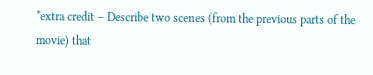*extra credit – Describe two scenes (from the previous parts of the movie) that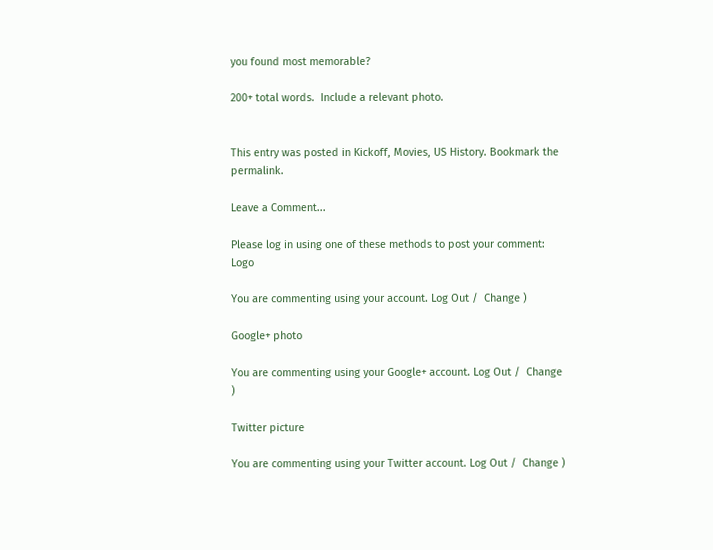you found most memorable?

200+ total words.  Include a relevant photo.


This entry was posted in Kickoff, Movies, US History. Bookmark the permalink.

Leave a Comment...

Please log in using one of these methods to post your comment: Logo

You are commenting using your account. Log Out /  Change )

Google+ photo

You are commenting using your Google+ account. Log Out /  Change )

Twitter picture

You are commenting using your Twitter account. Log Out /  Change )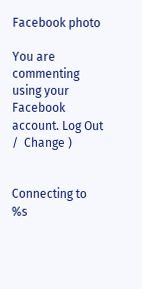Facebook photo

You are commenting using your Facebook account. Log Out /  Change )


Connecting to %s